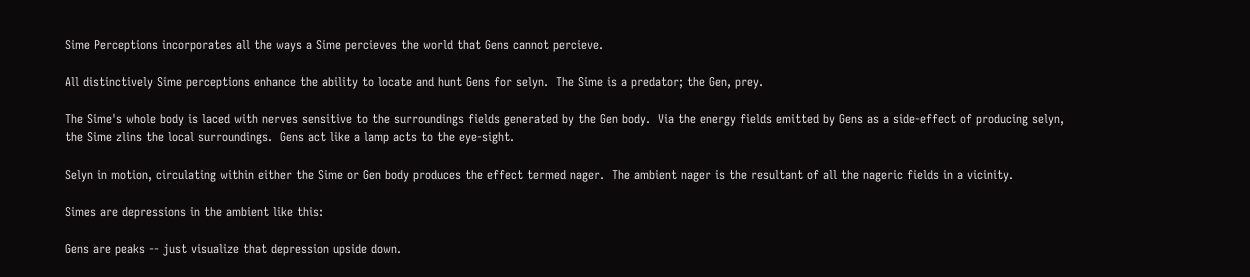Sime Perceptions incorporates all the ways a Sime percieves the world that Gens cannot percieve.

All distinctively Sime perceptions enhance the ability to locate and hunt Gens for selyn.  The Sime is a predator; the Gen, prey.

The Sime's whole body is laced with nerves sensitive to the surroundings fields generated by the Gen body.  Via the energy fields emitted by Gens as a side-effect of producing selyn, the Sime zlins the local surroundings.  Gens act like a lamp acts to the eye-sight.

Selyn in motion, circulating within either the Sime or Gen body produces the effect termed nager.  The ambient nager is the resultant of all the nageric fields in a vicinity.

Simes are depressions in the ambient like this:

Gens are peaks -- just visualize that depression upside down.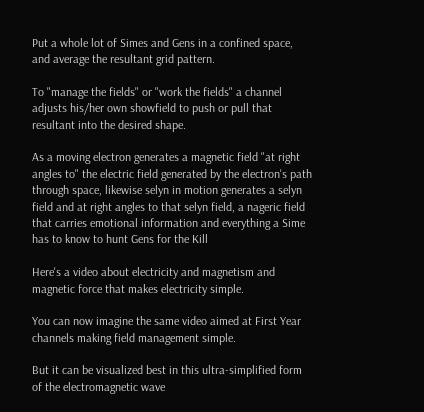Put a whole lot of Simes and Gens in a confined space, and average the resultant grid pattern.

To "manage the fields" or "work the fields" a channel adjusts his/her own showfield to push or pull that resultant into the desired shape.

As a moving electron generates a magnetic field "at right angles to" the electric field generated by the electron's path through space, likewise selyn in motion generates a selyn field and at right angles to that selyn field, a nageric field that carries emotional information and everything a Sime has to know to hunt Gens for the Kill

Here's a video about electricity and magnetism and magnetic force that makes electricity simple.

You can now imagine the same video aimed at First Year channels making field management simple.

But it can be visualized best in this ultra-simplified form of the electromagnetic wave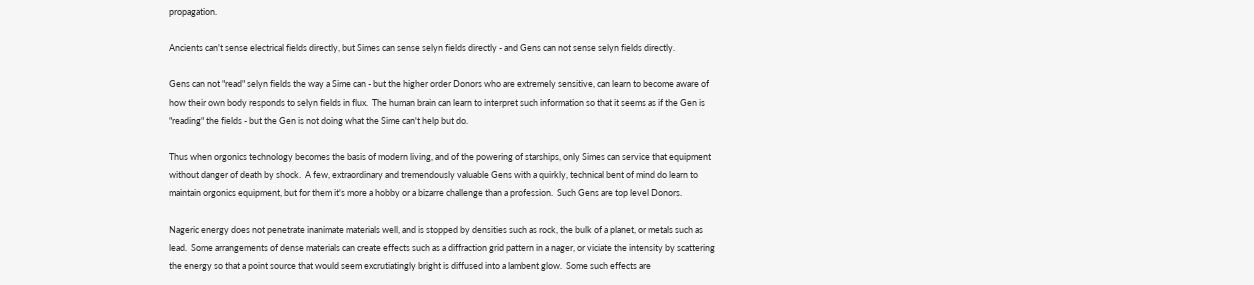propagation.

Ancients can't sense electrical fields directly, but Simes can sense selyn fields directly - and Gens can not sense selyn fields directly.

Gens can not "read" selyn fields the way a Sime can - but the higher order Donors who are extremely sensitive, can learn to become aware of how their own body responds to selyn fields in flux.  The human brain can learn to interpret such information so that it seems as if the Gen is "reading" the fields - but the Gen is not doing what the Sime can't help but do.

Thus when orgonics technology becomes the basis of modern living, and of the powering of starships, only Simes can service that equipment without danger of death by shock.  A few, extraordinary and tremendously valuable Gens with a quirkly, technical bent of mind do learn to maintain orgonics equipment, but for them it's more a hobby or a bizarre challenge than a profession.  Such Gens are top level Donors.

Nageric energy does not penetrate inanimate materials well, and is stopped by densities such as rock, the bulk of a planet, or metals such as lead.  Some arrangements of dense materials can create effects such as a diffraction grid pattern in a nager, or viciate the intensity by scattering the energy so that a point source that would seem excrutiatingly bright is diffused into a lambent glow.  Some such effects are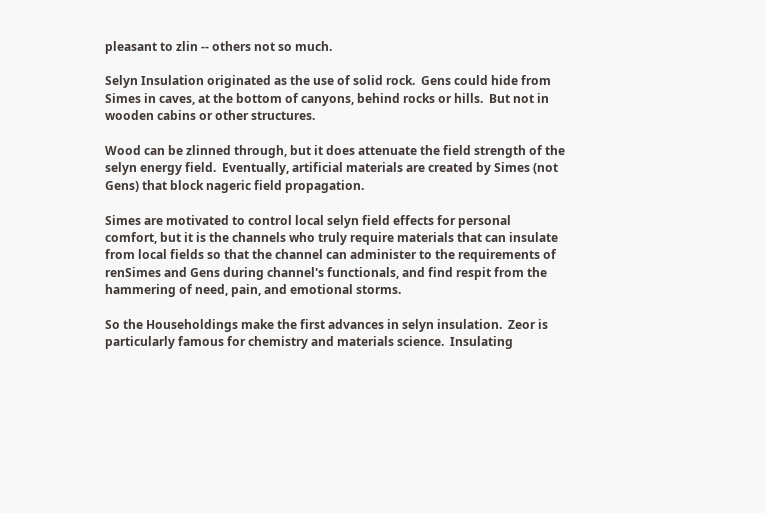pleasant to zlin -- others not so much.

Selyn Insulation originated as the use of solid rock.  Gens could hide from Simes in caves, at the bottom of canyons, behind rocks or hills.  But not in wooden cabins or other structures.

Wood can be zlinned through, but it does attenuate the field strength of the selyn energy field.  Eventually, artificial materials are created by Simes (not Gens) that block nageric field propagation.

Simes are motivated to control local selyn field effects for personal comfort, but it is the channels who truly require materials that can insulate from local fields so that the channel can administer to the requirements of renSimes and Gens during channel's functionals, and find respit from the hammering of need, pain, and emotional storms.

So the Householdings make the first advances in selyn insulation.  Zeor is particularly famous for chemistry and materials science.  Insulating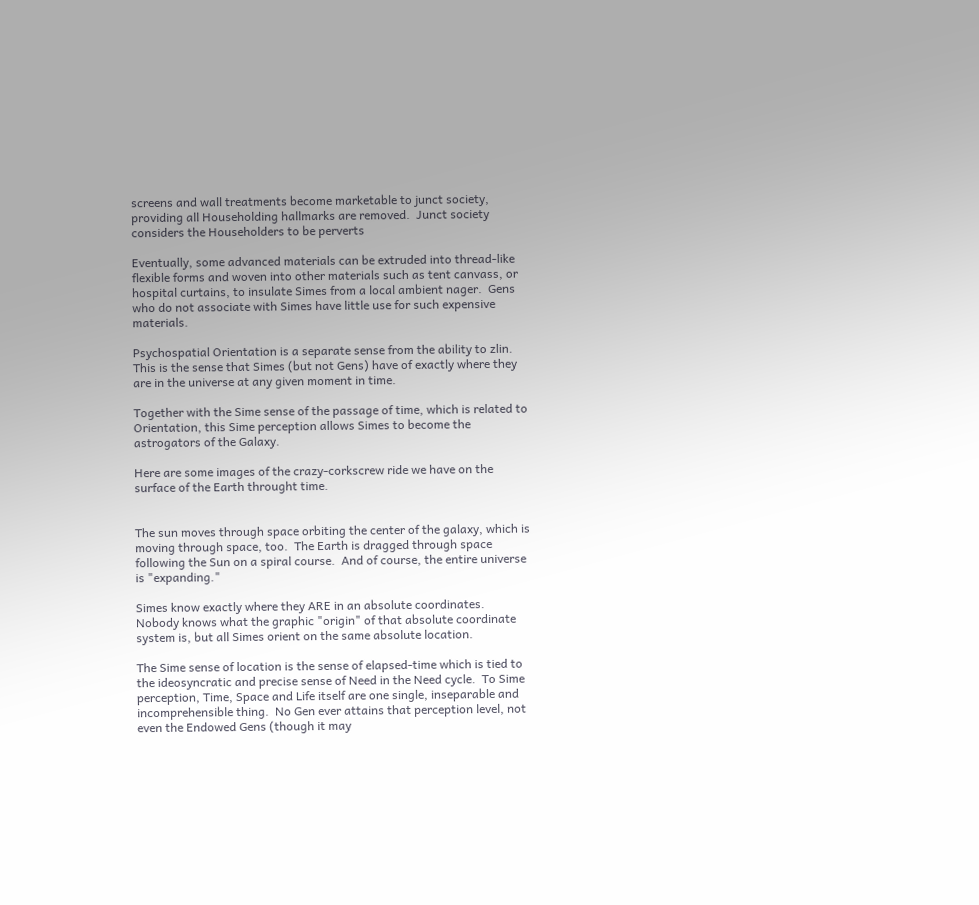screens and wall treatments become marketable to junct society, providing all Householding hallmarks are removed.  Junct society considers the Householders to be perverts

Eventually, some advanced materials can be extruded into thread-like flexible forms and woven into other materials such as tent canvass, or hospital curtains, to insulate Simes from a local ambient nager.  Gens who do not associate with Simes have little use for such expensive materials.

Psychospatial Orientation is a separate sense from the ability to zlin.  This is the sense that Simes (but not Gens) have of exactly where they are in the universe at any given moment in time.

Together with the Sime sense of the passage of time, which is related to Orientation, this Sime perception allows Simes to become the astrogators of the Galaxy.

Here are some images of the crazy-corkscrew ride we have on the surface of the Earth throught time.


The sun moves through space orbiting the center of the galaxy, which is moving through space, too.  The Earth is dragged through space following the Sun on a spiral course.  And of course, the entire universe is "expanding."

Simes know exactly where they ARE in an absolute coordinates.  Nobody knows what the graphic "origin" of that absolute coordinate system is, but all Simes orient on the same absolute location.

The Sime sense of location is the sense of elapsed-time which is tied to the ideosyncratic and precise sense of Need in the Need cycle.  To Sime perception, Time, Space and Life itself are one single, inseparable and incomprehensible thing.  No Gen ever attains that perception level, not even the Endowed Gens (though it may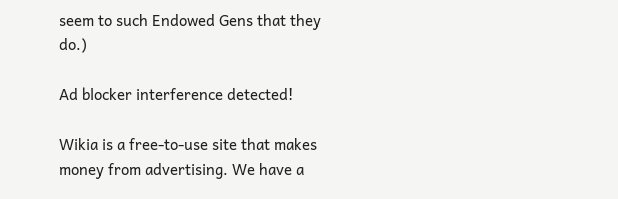seem to such Endowed Gens that they do.)

Ad blocker interference detected!

Wikia is a free-to-use site that makes money from advertising. We have a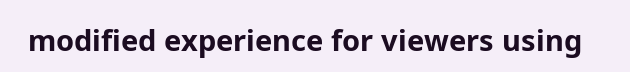modified experience for viewers using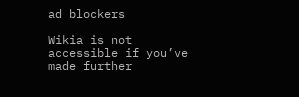ad blockers

Wikia is not accessible if you’ve made further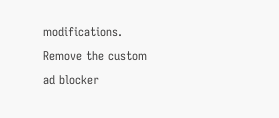modifications. Remove the custom ad blocker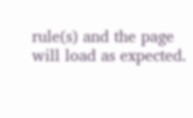rule(s) and the page will load as expected.